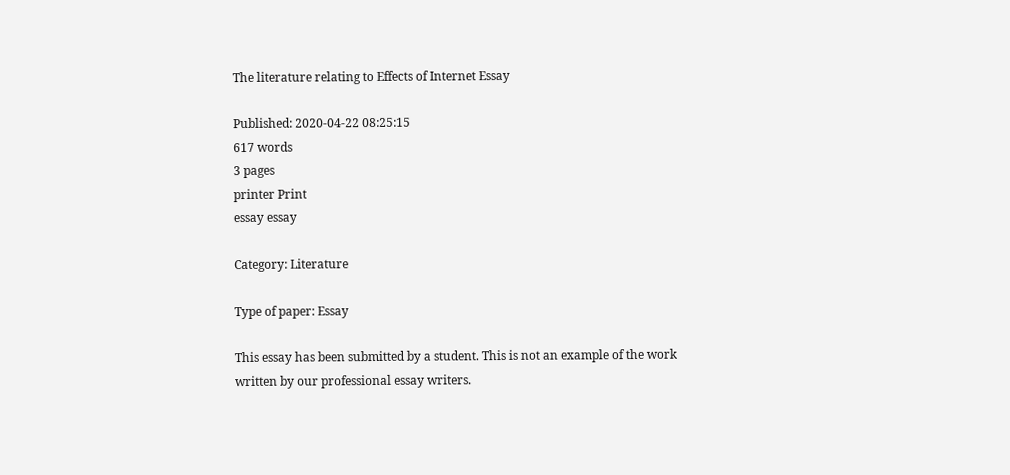The literature relating to Effects of Internet Essay

Published: 2020-04-22 08:25:15
617 words
3 pages
printer Print
essay essay

Category: Literature

Type of paper: Essay

This essay has been submitted by a student. This is not an example of the work written by our professional essay writers.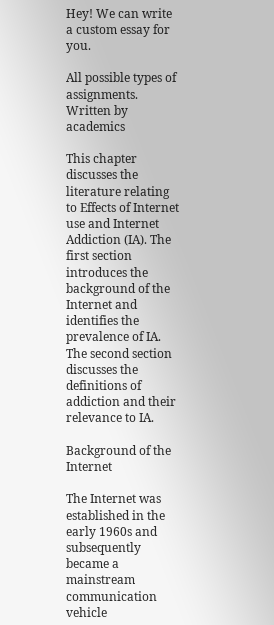Hey! We can write a custom essay for you.

All possible types of assignments. Written by academics

This chapter discusses the literature relating to Effects of Internet use and Internet Addiction (IA). The first section introduces the background of the Internet and identifies the prevalence of IA. The second section discusses the definitions of addiction and their relevance to IA.

Background of the Internet

The Internet was established in the early 1960s and subsequently became a mainstream communication vehicle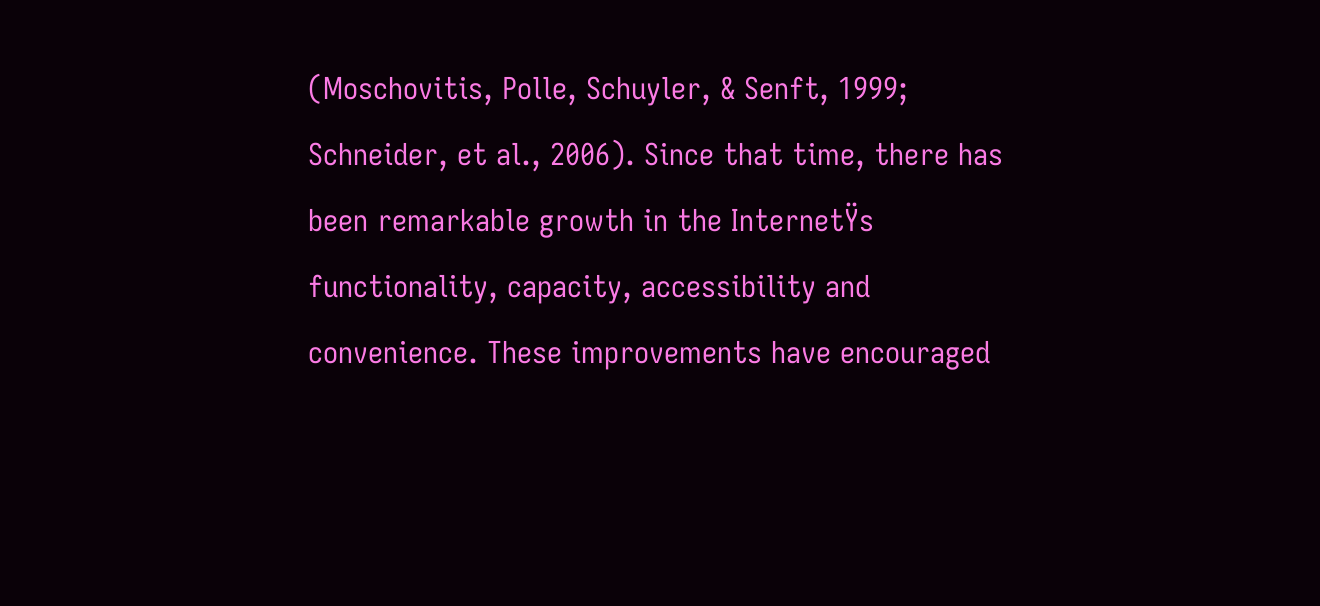(Moschovitis, Polle, Schuyler, & Senft, 1999; Schneider, et al., 2006). Since that time, there has been remarkable growth in the InternetŸs functionality, capacity, accessibility and convenience. These improvements have encouraged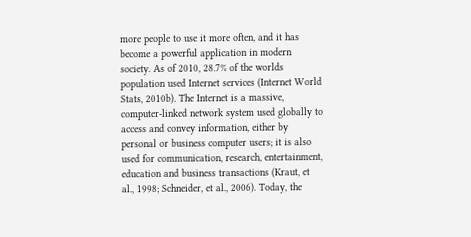more people to use it more often, and it has become a powerful application in modern society. As of 2010, 28.7% of the worlds population used Internet services (Internet World Stats, 2010b). The Internet is a massive, computer-linked network system used globally to access and convey information, either by personal or business computer users; it is also used for communication, research, entertainment, education and business transactions (Kraut, et al., 1998; Schneider, et al., 2006). Today, the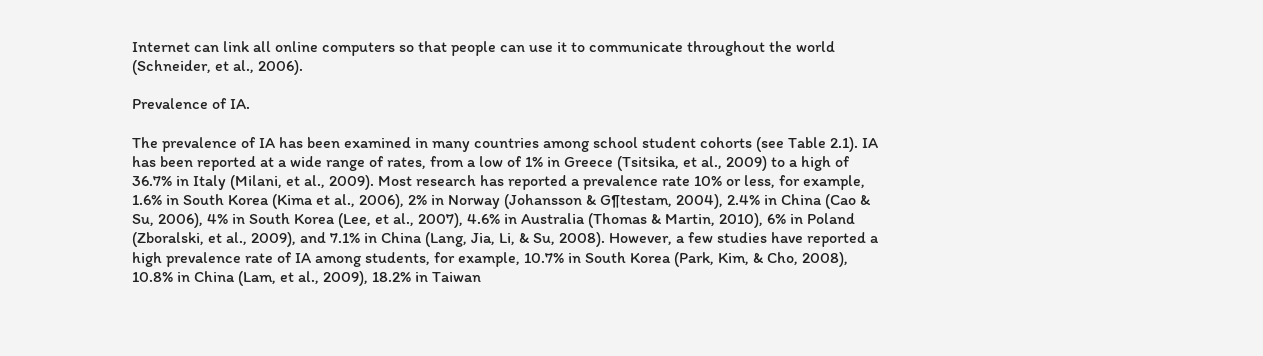Internet can link all online computers so that people can use it to communicate throughout the world (Schneider, et al., 2006).

Prevalence of IA.

The prevalence of IA has been examined in many countries among school student cohorts (see Table 2.1). IA has been reported at a wide range of rates, from a low of 1% in Greece (Tsitsika, et al., 2009) to a high of 36.7% in Italy (Milani, et al., 2009). Most research has reported a prevalence rate 10% or less, for example, 1.6% in South Korea (Kima et al., 2006), 2% in Norway (Johansson & G¶testam, 2004), 2.4% in China (Cao & Su, 2006), 4% in South Korea (Lee, et al., 2007), 4.6% in Australia (Thomas & Martin, 2010), 6% in Poland (Zboralski, et al., 2009), and 7.1% in China (Lang, Jia, Li, & Su, 2008). However, a few studies have reported a high prevalence rate of IA among students, for example, 10.7% in South Korea (Park, Kim, & Cho, 2008), 10.8% in China (Lam, et al., 2009), 18.2% in Taiwan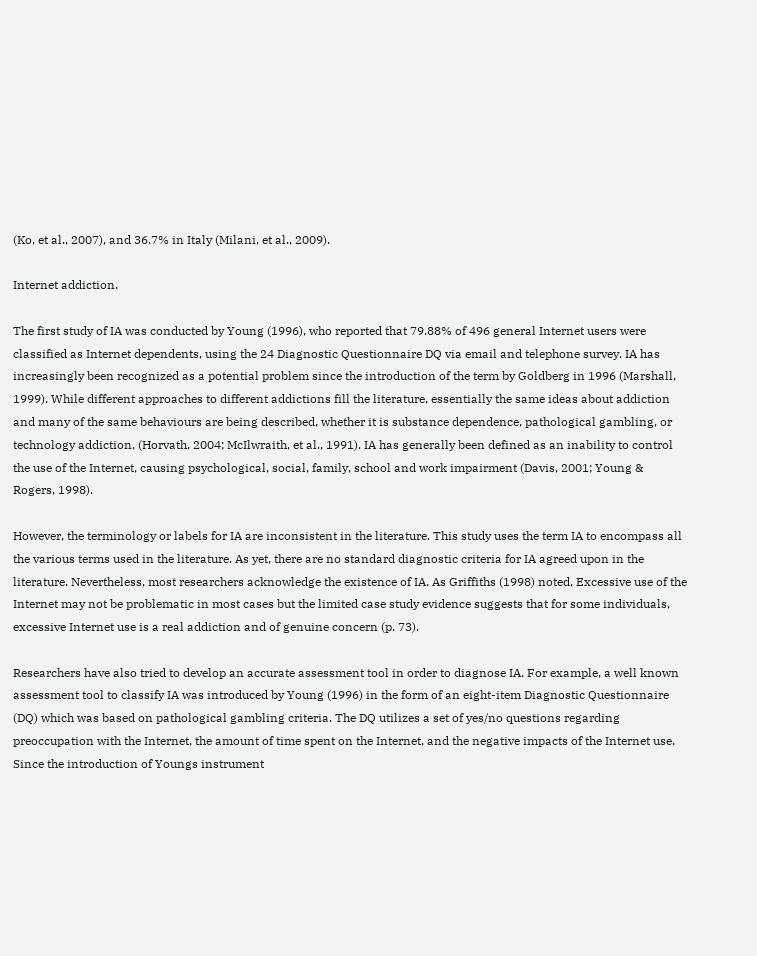(Ko, et al., 2007), and 36.7% in Italy (Milani, et al., 2009).

Internet addiction.

The first study of IA was conducted by Young (1996), who reported that 79.88% of 496 general Internet users were classified as Internet dependents, using the 24 Diagnostic Questionnaire DQ via email and telephone survey. IA has increasingly been recognized as a potential problem since the introduction of the term by Goldberg in 1996 (Marshall, 1999). While different approaches to different addictions fill the literature, essentially the same ideas about addiction and many of the same behaviours are being described, whether it is substance dependence, pathological gambling, or technology addiction, (Horvath, 2004; McIlwraith, et al., 1991). IA has generally been defined as an inability to control the use of the Internet, causing psychological, social, family, school and work impairment (Davis, 2001; Young & Rogers, 1998).

However, the terminology or labels for IA are inconsistent in the literature. This study uses the term IA to encompass all the various terms used in the literature. As yet, there are no standard diagnostic criteria for IA agreed upon in the literature. Nevertheless, most researchers acknowledge the existence of IA. As Griffiths (1998) noted, Excessive use of the Internet may not be problematic in most cases but the limited case study evidence suggests that for some individuals, excessive Internet use is a real addiction and of genuine concern (p. 73).

Researchers have also tried to develop an accurate assessment tool in order to diagnose IA. For example, a well known assessment tool to classify IA was introduced by Young (1996) in the form of an eight-item Diagnostic Questionnaire (DQ) which was based on pathological gambling criteria. The DQ utilizes a set of yes/no questions regarding preoccupation with the Internet, the amount of time spent on the Internet, and the negative impacts of the Internet use. Since the introduction of Youngs instrument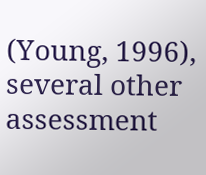(Young, 1996), several other assessment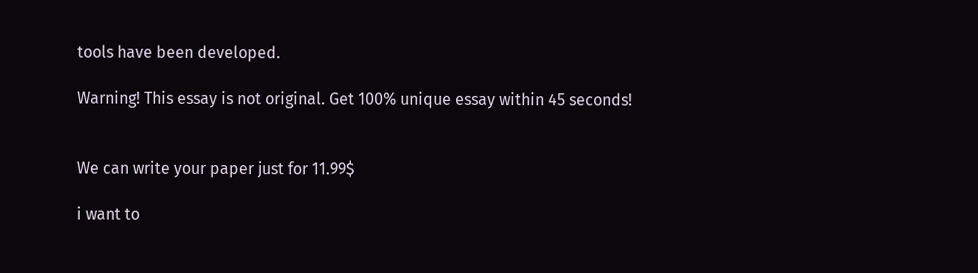tools have been developed.

Warning! This essay is not original. Get 100% unique essay within 45 seconds!


We can write your paper just for 11.99$

i want to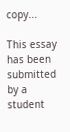copy...

This essay has been submitted by a student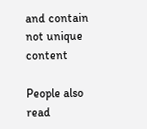and contain not unique content

People also read